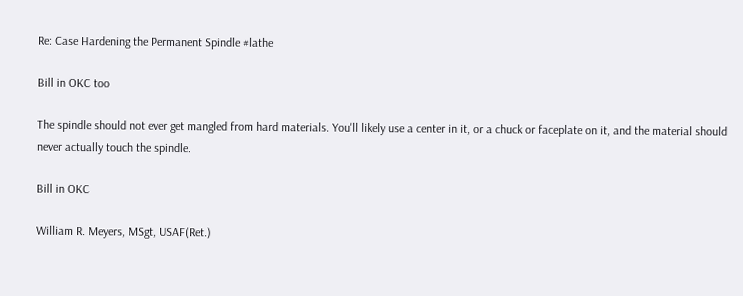Re: Case Hardening the Permanent Spindle #lathe

Bill in OKC too

The spindle should not ever get mangled from hard materials. You'll likely use a center in it, or a chuck or faceplate on it, and the material should never actually touch the spindle.

Bill in OKC

William R. Meyers, MSgt, USAF(Ret.)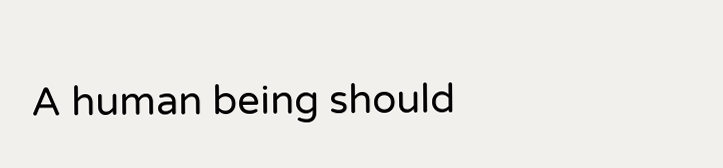A human being should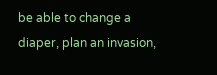be able to change a diaper, plan an invasion,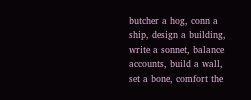butcher a hog, conn a ship, design a building, write a sonnet, balance
accounts, build a wall, set a bone, comfort the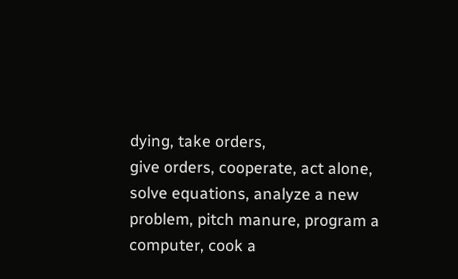dying, take orders,
give orders, cooperate, act alone, solve equations, analyze a new
problem, pitch manure, program a computer, cook a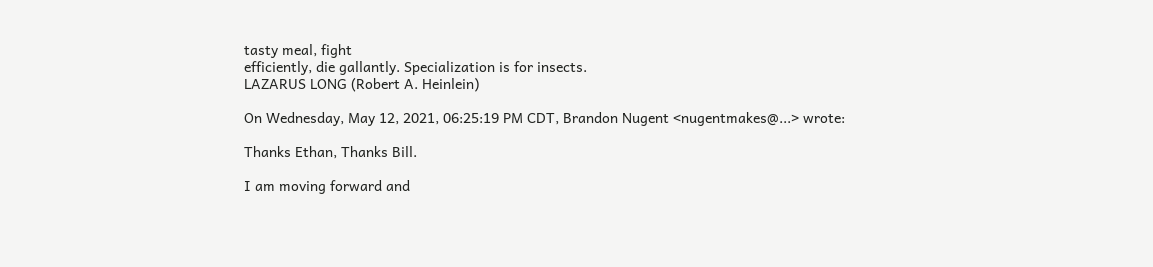tasty meal, fight
efficiently, die gallantly. Specialization is for insects.
LAZARUS LONG (Robert A. Heinlein)

On Wednesday, May 12, 2021, 06:25:19 PM CDT, Brandon Nugent <nugentmakes@...> wrote:

Thanks Ethan, Thanks Bill.

I am moving forward and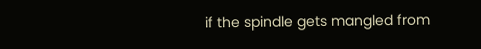if the spindle gets mangled from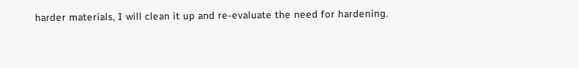harder materials, I will clean it up and re-evaluate the need for hardening.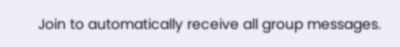Join to automatically receive all group messages.